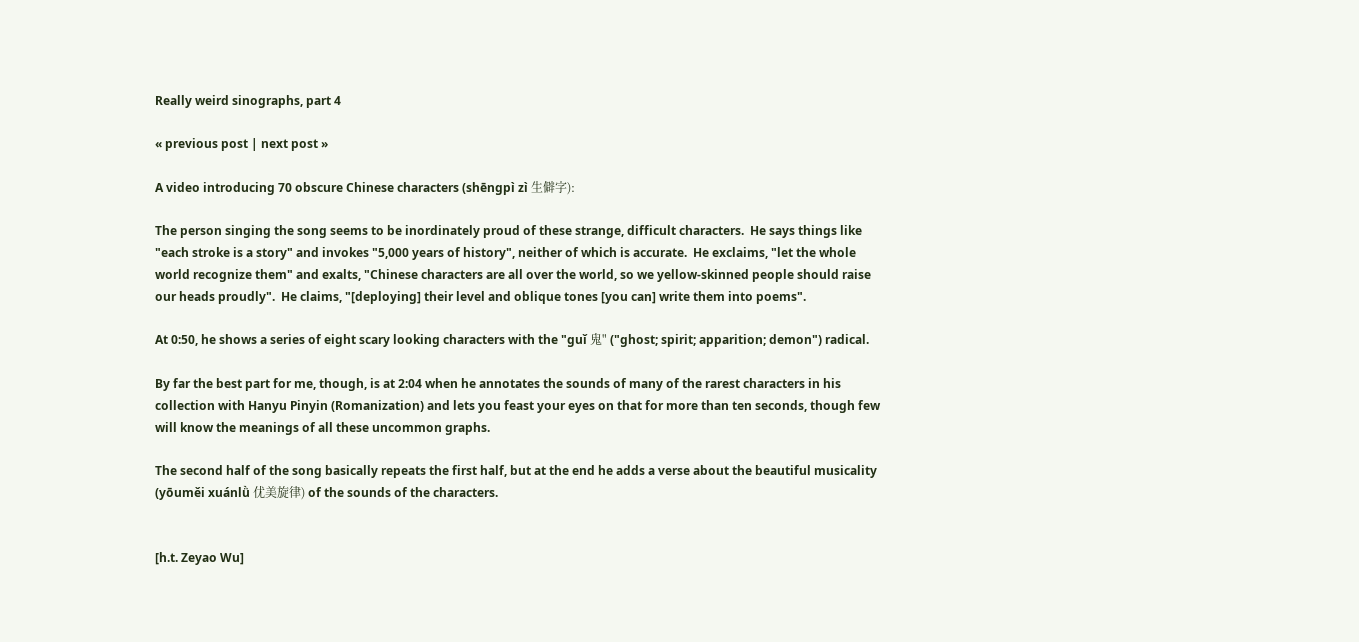Really weird sinographs, part 4

« previous post | next post »

A video introducing 70 obscure Chinese characters (shēngpì zì 生僻字):

The person singing the song seems to be inordinately proud of these strange, difficult characters.  He says things like "each stroke is a story" and invokes "5,000 years of history", neither of which is accurate.  He exclaims, "let the whole world recognize them" and exalts, "Chinese characters are all over the world, so we yellow-skinned people should raise our heads proudly".  He claims, "[deploying] their level and oblique tones [you can] write them into poems".

At 0:50, he shows a series of eight scary looking characters with the "guǐ 鬼" ("ghost; spirit; apparition; demon") radical.

By far the best part for me, though, is at 2:04 when he annotates the sounds of many of the rarest characters in his collection with Hanyu Pinyin (Romanization) and lets you feast your eyes on that for more than ten seconds, though few will know the meanings of all these uncommon graphs.

The second half of the song basically repeats the first half, but at the end he adds a verse about the beautiful musicality (yōuměi xuánlǜ 优美旋律) of the sounds of the characters.


[h.t. Zeyao Wu]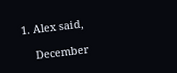1. Alex said,

    December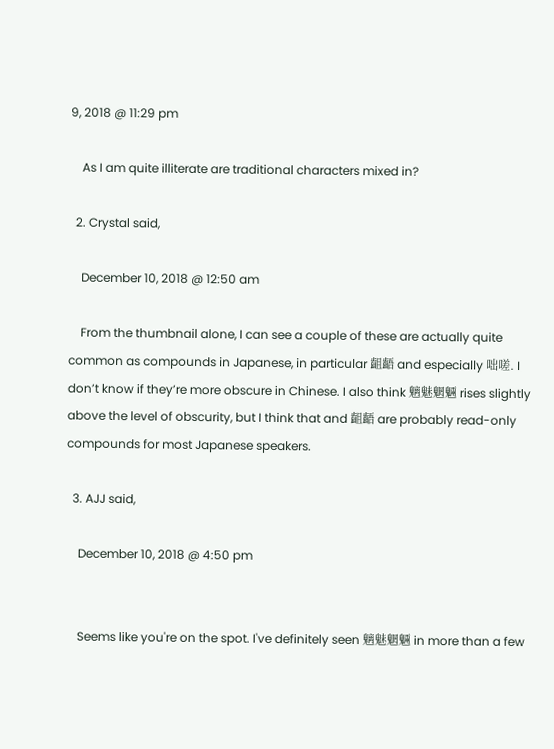9, 2018 @ 11:29 pm

    As I am quite illiterate are traditional characters mixed in?

  2. Crystal said,

    December 10, 2018 @ 12:50 am

    From the thumbnail alone, I can see a couple of these are actually quite common as compounds in Japanese, in particular 齟齬 and especially 咄嗟. I don’t know if they’re more obscure in Chinese. I also think 魑魅魍魎 rises slightly above the level of obscurity, but I think that and 齟齬 are probably read-only compounds for most Japanese speakers.

  3. AJJ said,

    December 10, 2018 @ 4:50 pm


    Seems like you're on the spot. I've definitely seen 魑魅魍魎 in more than a few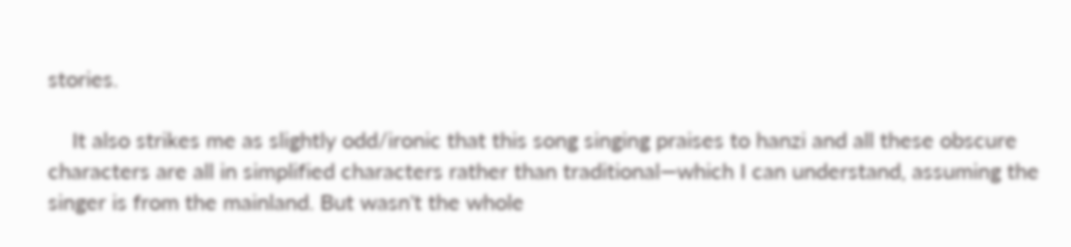stories.

    It also strikes me as slightly odd/ironic that this song singing praises to hanzi and all these obscure characters are all in simplified characters rather than traditional—which I can understand, assuming the singer is from the mainland. But wasn't the whole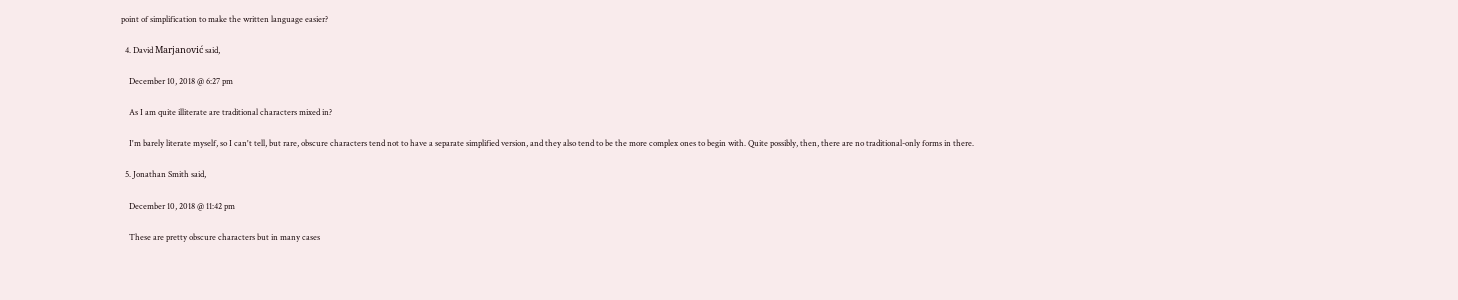point of simplification to make the written language easier?

  4. David Marjanović said,

    December 10, 2018 @ 6:27 pm

    As I am quite illiterate are traditional characters mixed in?

    I'm barely literate myself, so I can't tell, but rare, obscure characters tend not to have a separate simplified version, and they also tend to be the more complex ones to begin with. Quite possibly, then, there are no traditional-only forms in there.

  5. Jonathan Smith said,

    December 10, 2018 @ 11:42 pm

    These are pretty obscure characters but in many cases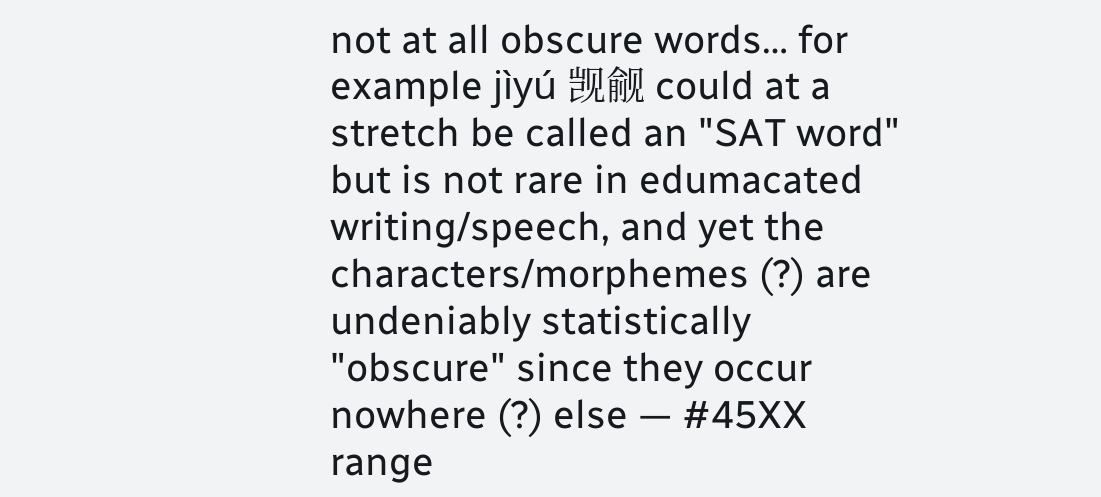not at all obscure words… for example jìyú 觊觎 could at a stretch be called an "SAT word" but is not rare in edumacated writing/speech, and yet the characters/morphemes (?) are undeniably statistically "obscure" since they occur nowhere (?) else — #45XX range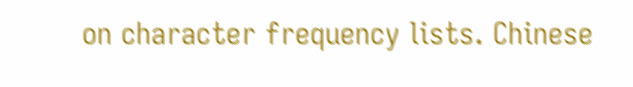on character frequency lists. Chinese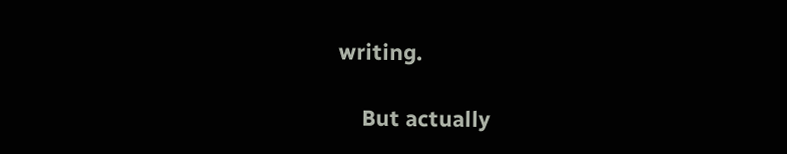writing.

    But actually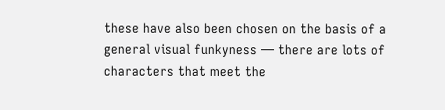these have also been chosen on the basis of a general visual funkyness — there are lots of characters that meet the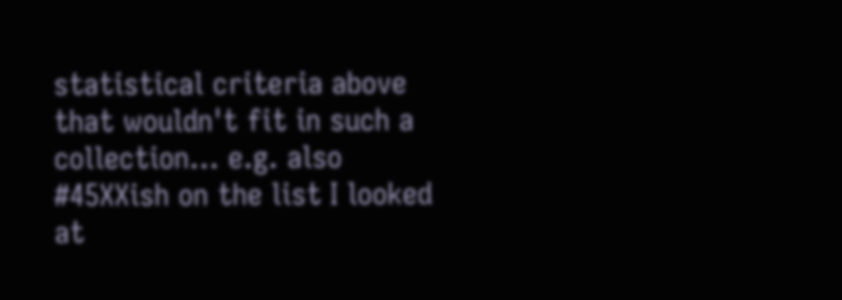statistical criteria above that wouldn't fit in such a collection… e.g. also #45XXish on the list I looked at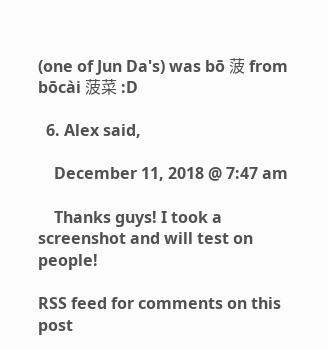(one of Jun Da's) was bō 菠 from bōcài 菠菜 :D

  6. Alex said,

    December 11, 2018 @ 7:47 am

    Thanks guys! I took a screenshot and will test on people!

RSS feed for comments on this post